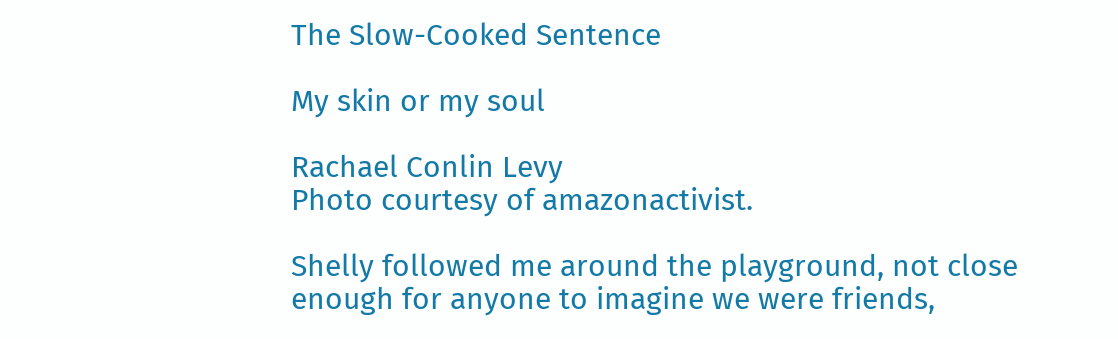The Slow-Cooked Sentence

My skin or my soul

Rachael Conlin Levy
Photo courtesy of amazonactivist.

Shelly followed me around the playground, not close enough for anyone to imagine we were friends,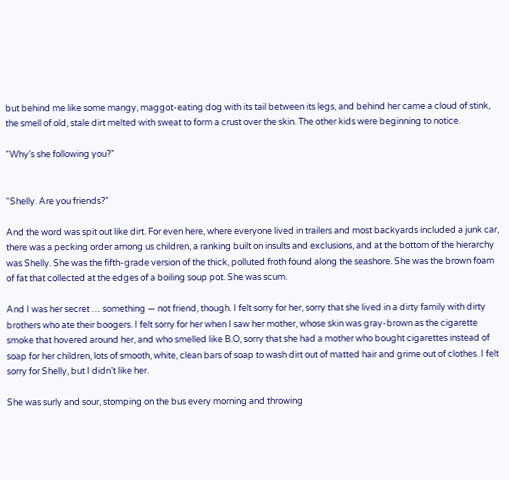but behind me like some mangy, maggot-eating dog with its tail between its legs, and behind her came a cloud of stink, the smell of old, stale dirt melted with sweat to form a crust over the skin. The other kids were beginning to notice.

“Why’s she following you?”


“Shelly. Are you friends?”

And the word was spit out like dirt. For even here, where everyone lived in trailers and most backyards included a junk car, there was a pecking order among us children, a ranking built on insults and exclusions, and at the bottom of the hierarchy was Shelly. She was the fifth-grade version of the thick, polluted froth found along the seashore. She was the brown foam of fat that collected at the edges of a boiling soup pot. She was scum.

And I was her secret … something — not friend, though. I felt sorry for her, sorry that she lived in a dirty family with dirty brothers who ate their boogers. I felt sorry for her when I saw her mother, whose skin was gray-brown as the cigarette smoke that hovered around her, and who smelled like B.O, sorry that she had a mother who bought cigarettes instead of soap for her children, lots of smooth, white, clean bars of soap to wash dirt out of matted hair and grime out of clothes. I felt sorry for Shelly, but I didn’t like her.

She was surly and sour, stomping on the bus every morning and throwing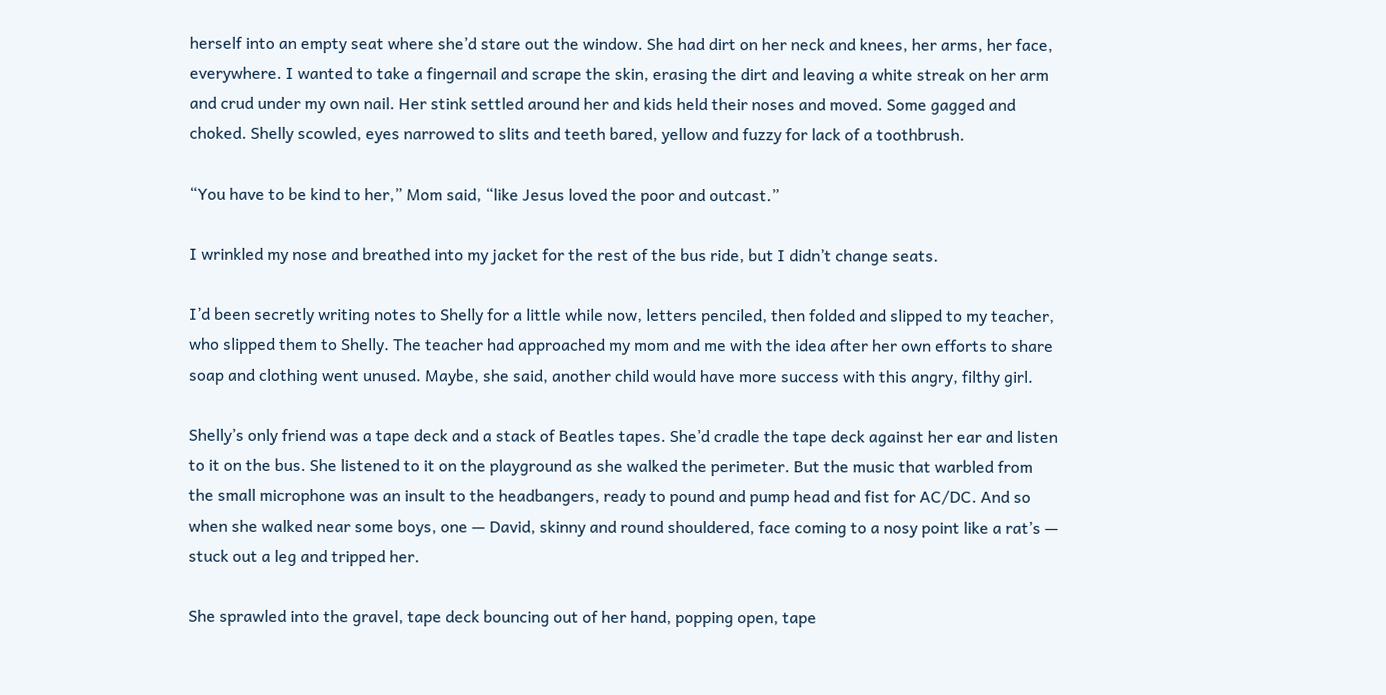herself into an empty seat where she’d stare out the window. She had dirt on her neck and knees, her arms, her face, everywhere. I wanted to take a fingernail and scrape the skin, erasing the dirt and leaving a white streak on her arm and crud under my own nail. Her stink settled around her and kids held their noses and moved. Some gagged and choked. Shelly scowled, eyes narrowed to slits and teeth bared, yellow and fuzzy for lack of a toothbrush.

“You have to be kind to her,” Mom said, “like Jesus loved the poor and outcast.”

I wrinkled my nose and breathed into my jacket for the rest of the bus ride, but I didn’t change seats.

I’d been secretly writing notes to Shelly for a little while now, letters penciled, then folded and slipped to my teacher, who slipped them to Shelly. The teacher had approached my mom and me with the idea after her own efforts to share soap and clothing went unused. Maybe, she said, another child would have more success with this angry, filthy girl.

Shelly’s only friend was a tape deck and a stack of Beatles tapes. She’d cradle the tape deck against her ear and listen to it on the bus. She listened to it on the playground as she walked the perimeter. But the music that warbled from the small microphone was an insult to the headbangers, ready to pound and pump head and fist for AC/DC. And so when she walked near some boys, one — David, skinny and round shouldered, face coming to a nosy point like a rat’s — stuck out a leg and tripped her.

She sprawled into the gravel, tape deck bouncing out of her hand, popping open, tape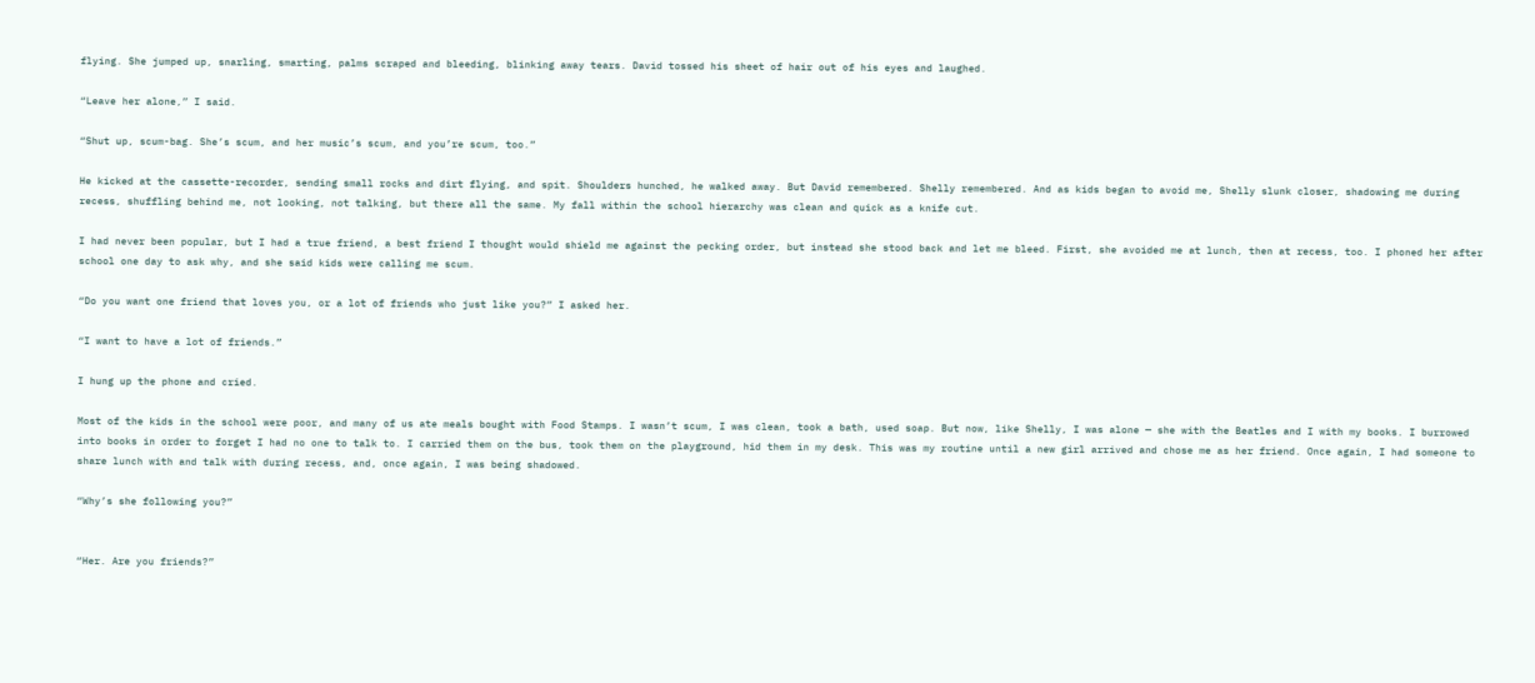flying. She jumped up, snarling, smarting, palms scraped and bleeding, blinking away tears. David tossed his sheet of hair out of his eyes and laughed.

“Leave her alone,” I said.

“Shut up, scum-bag. She’s scum, and her music’s scum, and you’re scum, too.”

He kicked at the cassette-recorder, sending small rocks and dirt flying, and spit. Shoulders hunched, he walked away. But David remembered. Shelly remembered. And as kids began to avoid me, Shelly slunk closer, shadowing me during recess, shuffling behind me, not looking, not talking, but there all the same. My fall within the school hierarchy was clean and quick as a knife cut.

I had never been popular, but I had a true friend, a best friend I thought would shield me against the pecking order, but instead she stood back and let me bleed. First, she avoided me at lunch, then at recess, too. I phoned her after school one day to ask why, and she said kids were calling me scum.

“Do you want one friend that loves you, or a lot of friends who just like you?” I asked her.

“I want to have a lot of friends.”

I hung up the phone and cried.

Most of the kids in the school were poor, and many of us ate meals bought with Food Stamps. I wasn’t scum, I was clean, took a bath, used soap. But now, like Shelly, I was alone — she with the Beatles and I with my books. I burrowed into books in order to forget I had no one to talk to. I carried them on the bus, took them on the playground, hid them in my desk. This was my routine until a new girl arrived and chose me as her friend. Once again, I had someone to share lunch with and talk with during recess, and, once again, I was being shadowed.

“Why’s she following you?”


“Her. Are you friends?”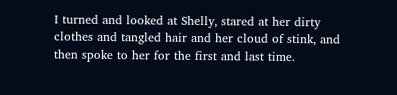I turned and looked at Shelly, stared at her dirty clothes and tangled hair and her cloud of stink, and then spoke to her for the first and last time.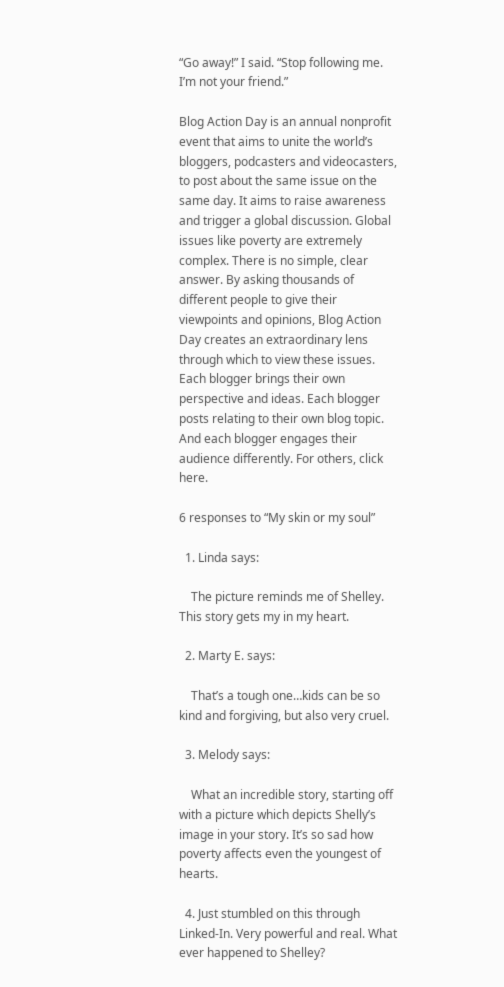“Go away!” I said. “Stop following me. I’m not your friend.”

Blog Action Day is an annual nonprofit event that aims to unite the world’s bloggers, podcasters and videocasters, to post about the same issue on the same day. It aims to raise awareness and trigger a global discussion. Global issues like poverty are extremely complex. There is no simple, clear answer. By asking thousands of different people to give their viewpoints and opinions, Blog Action Day creates an extraordinary lens through which to view these issues. Each blogger brings their own perspective and ideas. Each blogger posts relating to their own blog topic. And each blogger engages their audience differently. For others, click here.

6 responses to “My skin or my soul”

  1. Linda says:

    The picture reminds me of Shelley. This story gets my in my heart.

  2. Marty E. says:

    That’s a tough one…kids can be so kind and forgiving, but also very cruel.

  3. Melody says:

    What an incredible story, starting off with a picture which depicts Shelly’s image in your story. It’s so sad how poverty affects even the youngest of hearts.

  4. Just stumbled on this through Linked-In. Very powerful and real. What ever happened to Shelley?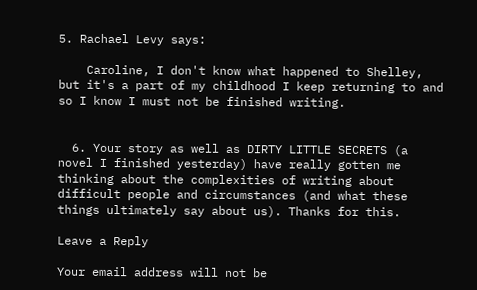5. Rachael Levy says:

    Caroline, I don't know what happened to Shelley, but it's a part of my childhood I keep returning to and so I know I must not be finished writing.


  6. Your story as well as DIRTY LITTLE SECRETS (a novel I finished yesterday) have really gotten me thinking about the complexities of writing about difficult people and circumstances (and what these things ultimately say about us). Thanks for this.

Leave a Reply

Your email address will not be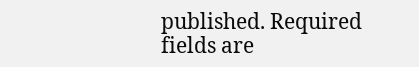published. Required fields are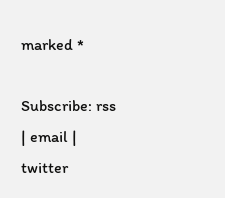marked *

Subscribe: rss | email | twitter